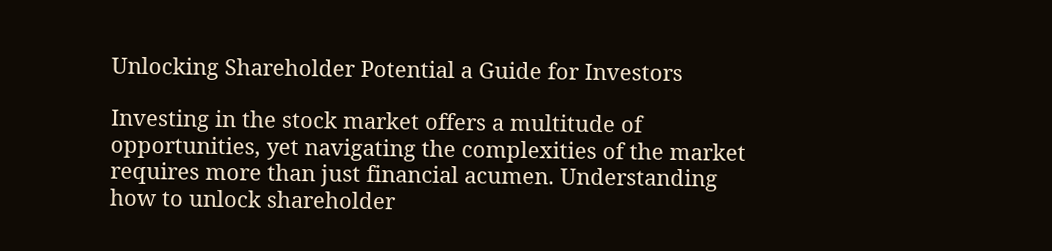Unlocking Shareholder Potential a Guide for Investors

Investing in the stock market offers a multitude of opportunities, yet navigating the complexities of the market requires more than just financial acumen. Understanding how to unlock shareholder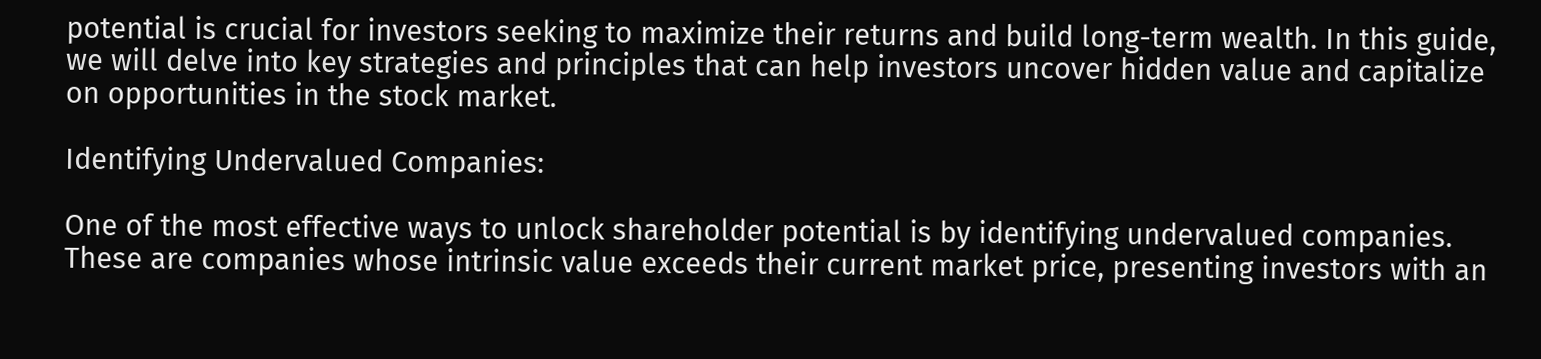potential is crucial for investors seeking to maximize their returns and build long-term wealth. In this guide, we will delve into key strategies and principles that can help investors uncover hidden value and capitalize on opportunities in the stock market.

Identifying Undervalued Companies:

One of the most effective ways to unlock shareholder potential is by identifying undervalued companies. These are companies whose intrinsic value exceeds their current market price, presenting investors with an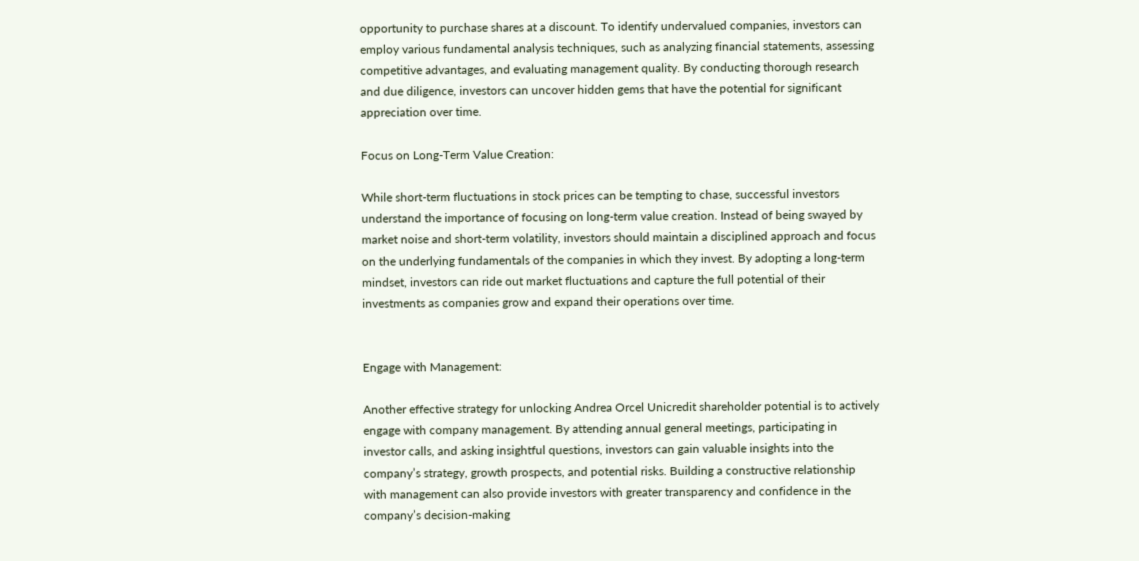opportunity to purchase shares at a discount. To identify undervalued companies, investors can employ various fundamental analysis techniques, such as analyzing financial statements, assessing competitive advantages, and evaluating management quality. By conducting thorough research and due diligence, investors can uncover hidden gems that have the potential for significant appreciation over time.

Focus on Long-Term Value Creation:

While short-term fluctuations in stock prices can be tempting to chase, successful investors understand the importance of focusing on long-term value creation. Instead of being swayed by market noise and short-term volatility, investors should maintain a disciplined approach and focus on the underlying fundamentals of the companies in which they invest. By adopting a long-term mindset, investors can ride out market fluctuations and capture the full potential of their investments as companies grow and expand their operations over time.


Engage with Management:

Another effective strategy for unlocking Andrea Orcel Unicredit shareholder potential is to actively engage with company management. By attending annual general meetings, participating in investor calls, and asking insightful questions, investors can gain valuable insights into the company’s strategy, growth prospects, and potential risks. Building a constructive relationship with management can also provide investors with greater transparency and confidence in the company’s decision-making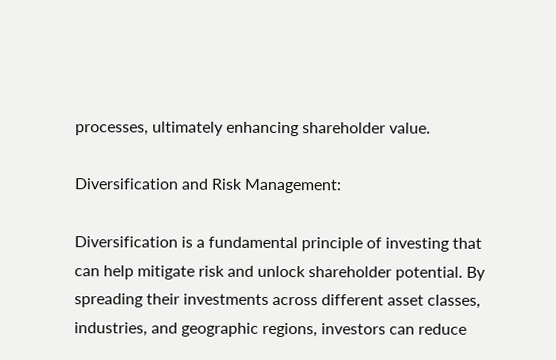processes, ultimately enhancing shareholder value.

Diversification and Risk Management:

Diversification is a fundamental principle of investing that can help mitigate risk and unlock shareholder potential. By spreading their investments across different asset classes, industries, and geographic regions, investors can reduce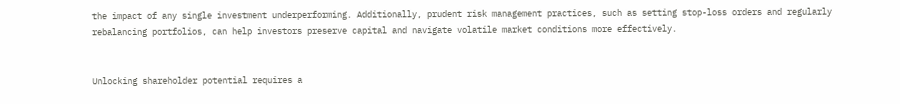the impact of any single investment underperforming. Additionally, prudent risk management practices, such as setting stop-loss orders and regularly rebalancing portfolios, can help investors preserve capital and navigate volatile market conditions more effectively.


Unlocking shareholder potential requires a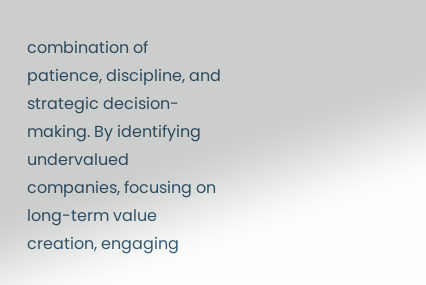combination of patience, discipline, and strategic decision-making. By identifying undervalued companies, focusing on long-term value creation, engaging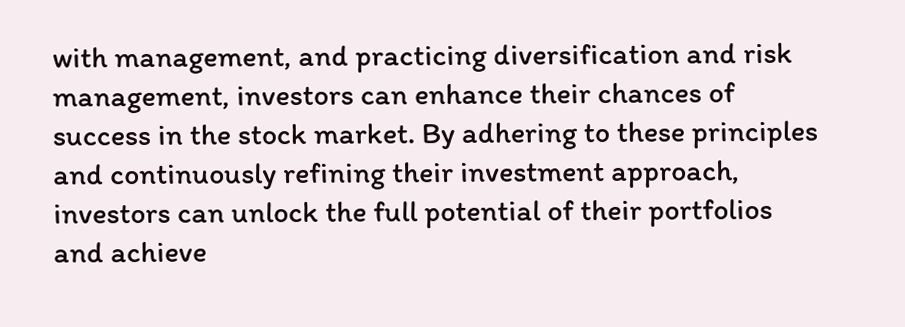with management, and practicing diversification and risk management, investors can enhance their chances of success in the stock market. By adhering to these principles and continuously refining their investment approach, investors can unlock the full potential of their portfolios and achieve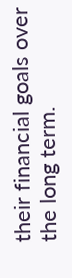their financial goals over the long term.